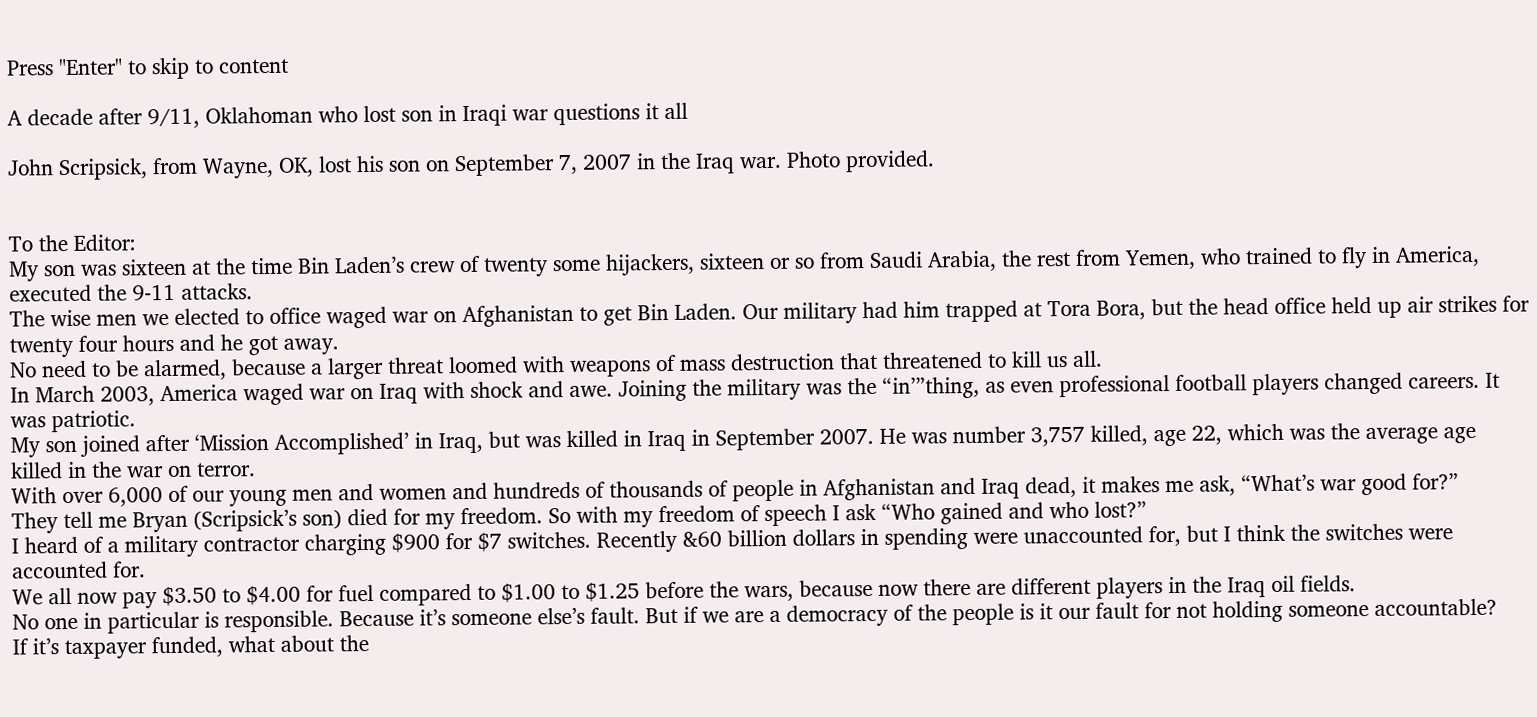Press "Enter" to skip to content

A decade after 9/11, Oklahoman who lost son in Iraqi war questions it all

John Scripsick, from Wayne, OK, lost his son on September 7, 2007 in the Iraq war. Photo provided.


To the Editor:
My son was sixteen at the time Bin Laden’s crew of twenty some hijackers, sixteen or so from Saudi Arabia, the rest from Yemen, who trained to fly in America, executed the 9-11 attacks.
The wise men we elected to office waged war on Afghanistan to get Bin Laden. Our military had him trapped at Tora Bora, but the head office held up air strikes for twenty four hours and he got away.
No need to be alarmed, because a larger threat loomed with weapons of mass destruction that threatened to kill us all.
In March 2003, America waged war on Iraq with shock and awe. Joining the military was the “in’”thing, as even professional football players changed careers. It was patriotic.
My son joined after ‘Mission Accomplished’ in Iraq, but was killed in Iraq in September 2007. He was number 3,757 killed, age 22, which was the average age killed in the war on terror.
With over 6,000 of our young men and women and hundreds of thousands of people in Afghanistan and Iraq dead, it makes me ask, “What’s war good for?”
They tell me Bryan (Scripsick’s son) died for my freedom. So with my freedom of speech I ask “Who gained and who lost?”
I heard of a military contractor charging $900 for $7 switches. Recently &60 billion dollars in spending were unaccounted for, but I think the switches were accounted for.
We all now pay $3.50 to $4.00 for fuel compared to $1.00 to $1.25 before the wars, because now there are different players in the Iraq oil fields.
No one in particular is responsible. Because it’s someone else’s fault. But if we are a democracy of the people is it our fault for not holding someone accountable?
If it’s taxpayer funded, what about the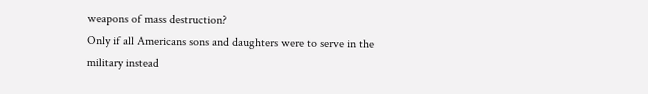weapons of mass destruction?
Only if all Americans sons and daughters were to serve in the military instead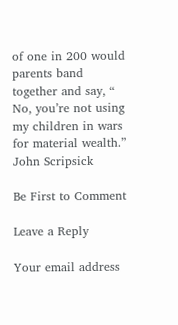of one in 200 would parents band together and say, “ No, you’re not using my children in wars for material wealth.”
John Scripsick

Be First to Comment

Leave a Reply

Your email address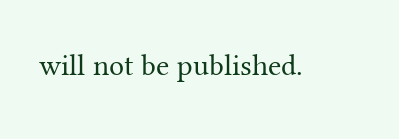will not be published.